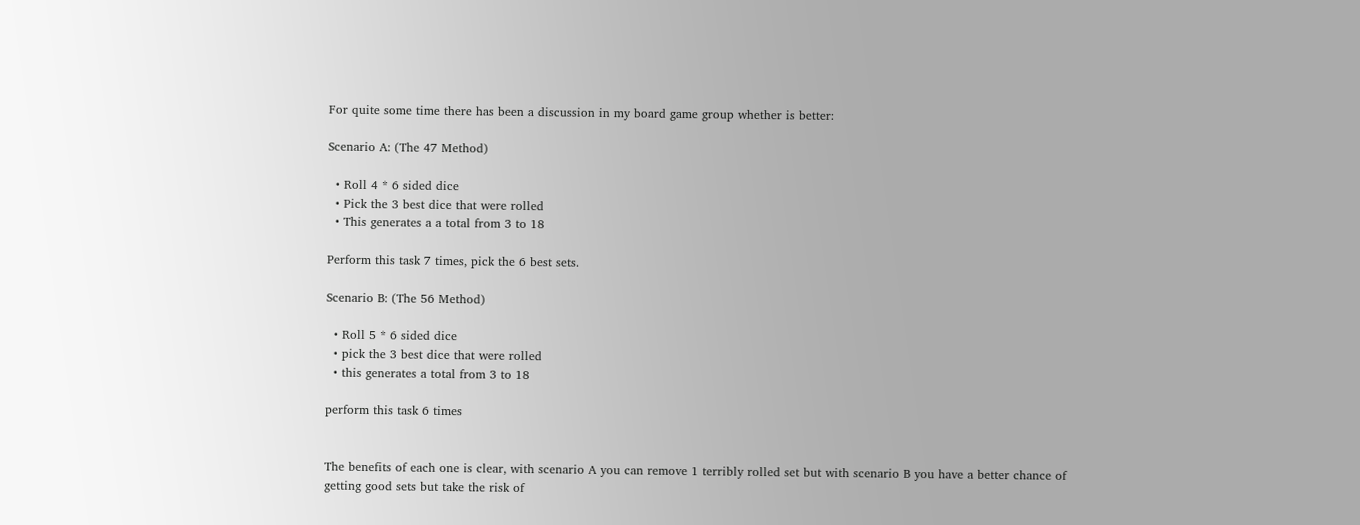For quite some time there has been a discussion in my board game group whether is better:

Scenario A: (The 47 Method)

  • Roll 4 * 6 sided dice
  • Pick the 3 best dice that were rolled
  • This generates a a total from 3 to 18

Perform this task 7 times, pick the 6 best sets.

Scenario B: (The 56 Method)

  • Roll 5 * 6 sided dice
  • pick the 3 best dice that were rolled
  • this generates a total from 3 to 18

perform this task 6 times


The benefits of each one is clear, with scenario A you can remove 1 terribly rolled set but with scenario B you have a better chance of getting good sets but take the risk of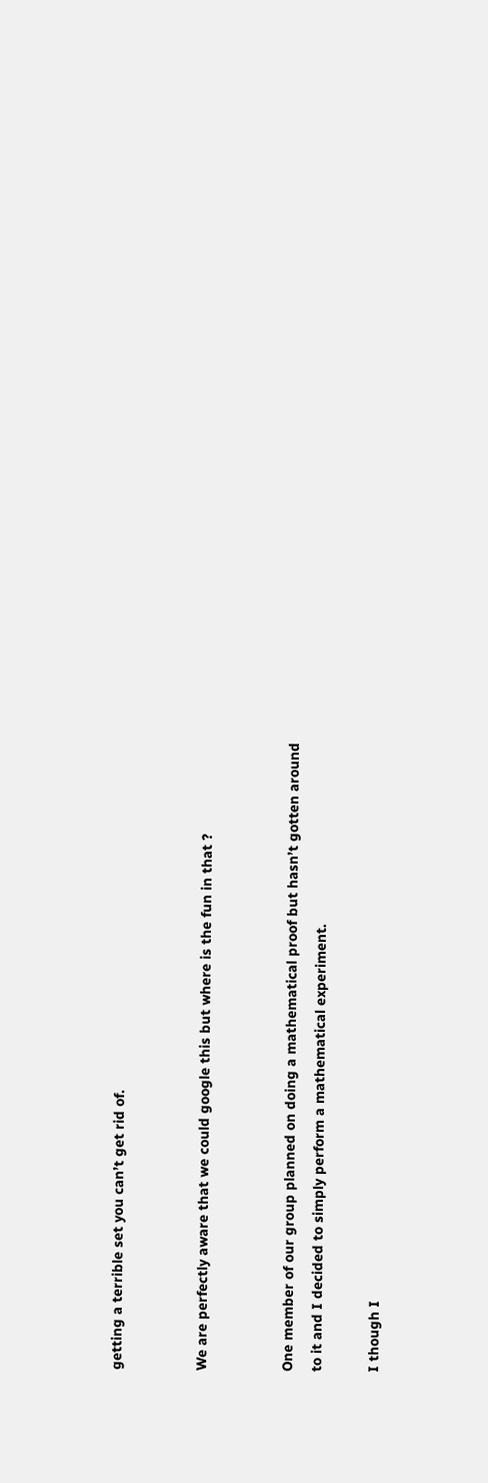getting a terrible set you can’t get rid of.


We are perfectly aware that we could google this but where is the fun in that ?


One member of our group planned on doing a mathematical proof but hasn’t gotten around to it and I decided to simply perform a mathematical experiment.

I though I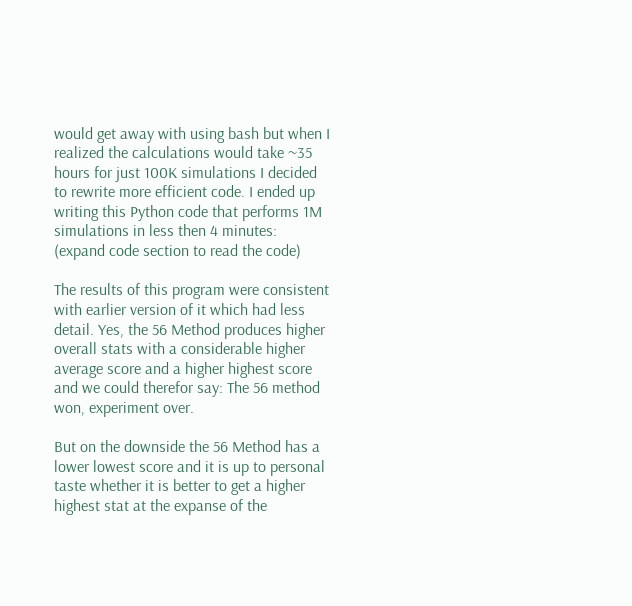would get away with using bash but when I realized the calculations would take ~35 hours for just 100K simulations I decided to rewrite more efficient code. I ended up writing this Python code that performs 1M simulations in less then 4 minutes:
(expand code section to read the code)

The results of this program were consistent with earlier version of it which had less detail. Yes, the 56 Method produces higher overall stats with a considerable higher average score and a higher highest score and we could therefor say: The 56 method won, experiment over.

But on the downside the 56 Method has a lower lowest score and it is up to personal taste whether it is better to get a higher highest stat at the expanse of the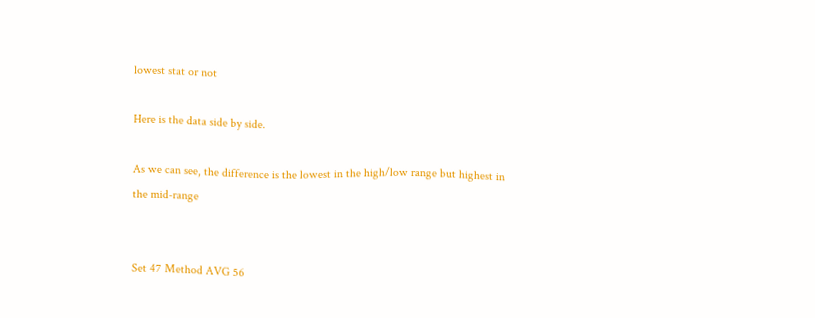lowest stat or not

Here is the data side by side.

As we can see, the difference is the lowest in the high/low range but highest in the mid-range


Set 47 Method AVG 56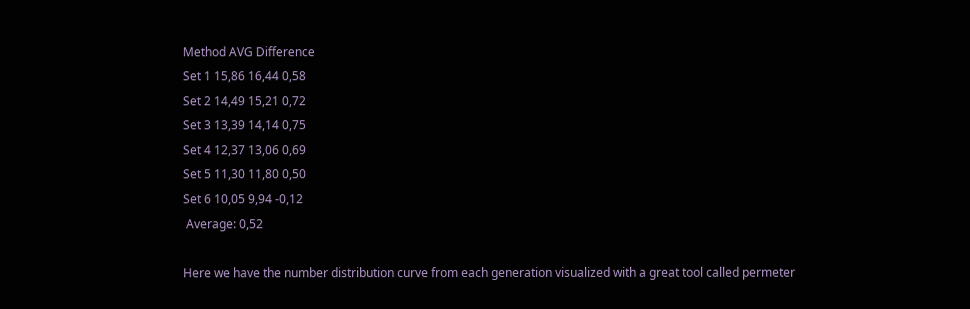Method AVG Difference
Set 1 15,86 16,44 0,58
Set 2 14,49 15,21 0,72
Set 3 13,39 14,14 0,75
Set 4 12,37 13,06 0,69
Set 5 11,30 11,80 0,50
Set 6 10,05 9,94 -0,12
 Average: 0,52

Here we have the number distribution curve from each generation visualized with a great tool called permeter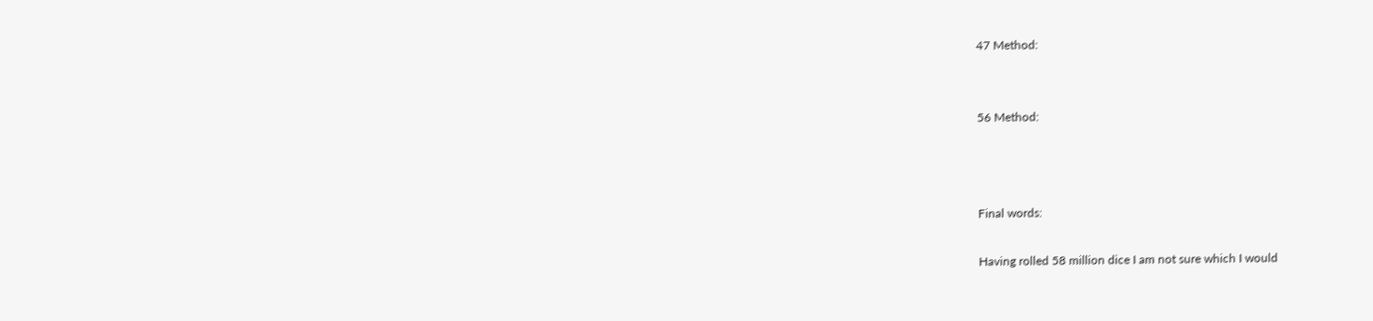47 Method:


56 Method:



Final words:

Having rolled 58 million dice I am not sure which I would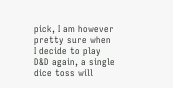pick, I am however pretty sure when I decide to play D&D again, a single dice toss will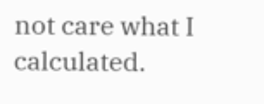not care what I calculated.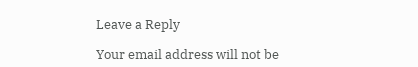Leave a Reply

Your email address will not be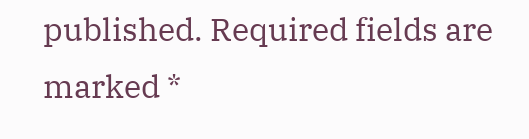published. Required fields are marked *